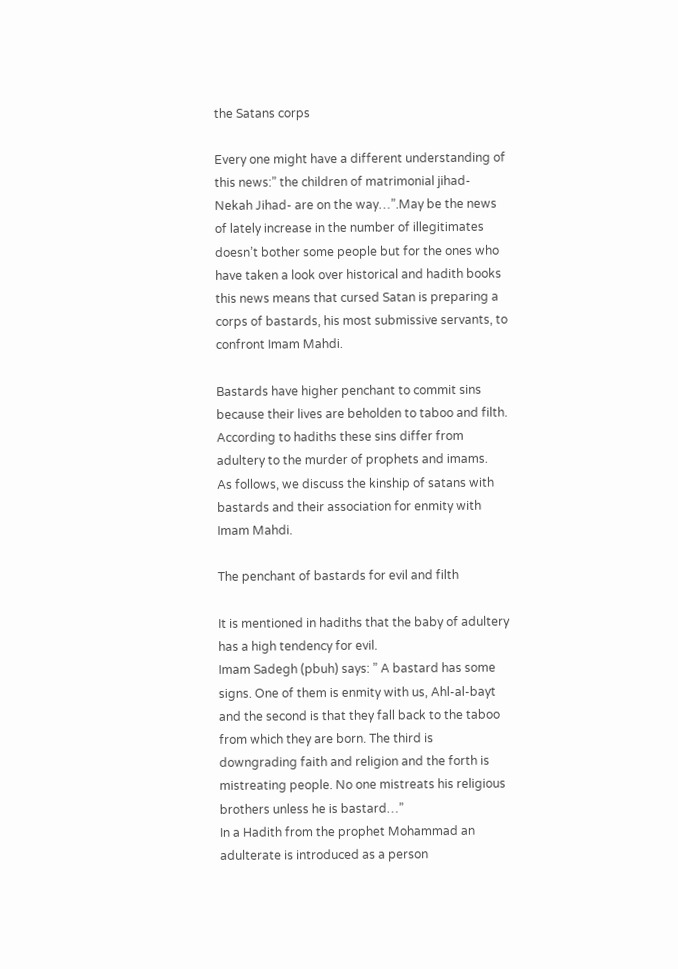the Satans corps

Every one might have a different understanding of this news:” the children of matrimonial jihad-  Nekah Jihad- are on the way…”.May be the news of lately increase in the number of illegitimates doesn’t bother some people but for the ones who have taken a look over historical and hadith books this news means that cursed Satan is preparing a corps of bastards, his most submissive servants, to confront Imam Mahdi.

Bastards have higher penchant to commit sins because their lives are beholden to taboo and filth. According to hadiths these sins differ from adultery to the murder of prophets and imams.
As follows, we discuss the kinship of satans with bastards and their association for enmity with Imam Mahdi.

The penchant of bastards for evil and filth

It is mentioned in hadiths that the baby of adultery has a high tendency for evil.
Imam Sadegh (pbuh) says: ” A bastard has some signs. One of them is enmity with us, Ahl-al-bayt and the second is that they fall back to the taboo from which they are born. The third is downgrading faith and religion and the forth is mistreating people. No one mistreats his religious brothers unless he is bastard…”
In a Hadith from the prophet Mohammad an adulterate is introduced as a person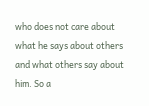who does not care about what he says about others and what others say about him. So a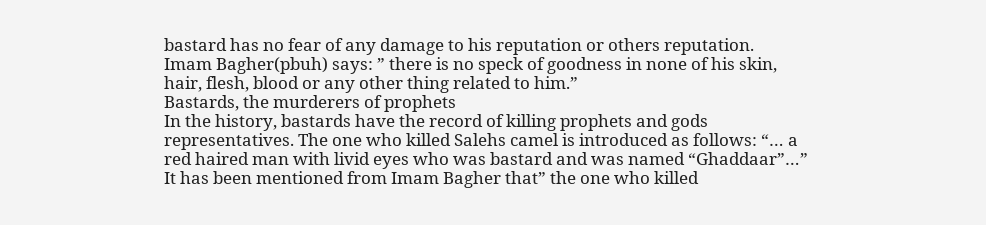bastard has no fear of any damage to his reputation or others reputation.
Imam Bagher(pbuh) says: ” there is no speck of goodness in none of his skin, hair, flesh, blood or any other thing related to him.”
Bastards, the murderers of prophets
In the history, bastards have the record of killing prophets and gods representatives. The one who killed Salehs camel is introduced as follows: “… a red haired man with livid eyes who was bastard and was named “Ghaddaar”…”
It has been mentioned from Imam Bagher that” the one who killed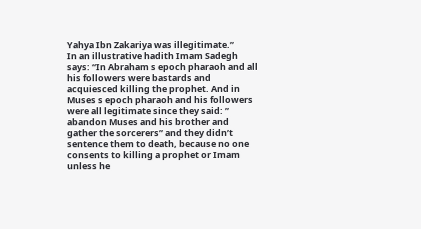Yahya Ibn Zakariya was illegitimate.”
In an illustrative hadith Imam Sadegh says: “In Abraham s epoch pharaoh and all his followers were bastards and acquiesced killing the prophet. And in Muses s epoch pharaoh and his followers were all legitimate since they said: ” abandon Muses and his brother and gather the sorcerers” and they didn’t sentence them to death, because no one consents to killing a prophet or Imam unless he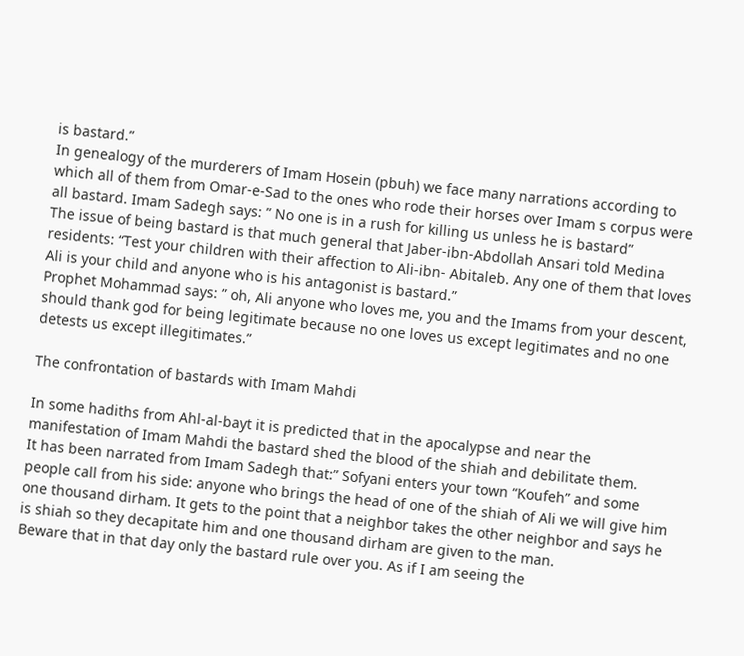is bastard.”
In genealogy of the murderers of Imam Hosein (pbuh) we face many narrations according to which all of them from Omar-e-Sad to the ones who rode their horses over Imam s corpus were all bastard. Imam Sadegh says: ” No one is in a rush for killing us unless he is bastard”
The issue of being bastard is that much general that Jaber-ibn-Abdollah Ansari told Medina residents: “Test your children with their affection to Ali-ibn- Abitaleb. Any one of them that loves Ali is your child and anyone who is his antagonist is bastard.”
Prophet Mohammad says: ” oh, Ali anyone who loves me, you and the Imams from your descent, should thank god for being legitimate because no one loves us except legitimates and no one detests us except illegitimates.”

The confrontation of bastards with Imam Mahdi

In some hadiths from Ahl-al-bayt it is predicted that in the apocalypse and near the manifestation of Imam Mahdi the bastard shed the blood of the shiah and debilitate them.
It has been narrated from Imam Sadegh that:” Sofyani enters your town “Koufeh” and some people call from his side: anyone who brings the head of one of the shiah of Ali we will give him one thousand dirham. It gets to the point that a neighbor takes the other neighbor and says he is shiah so they decapitate him and one thousand dirham are given to the man.
Beware that in that day only the bastard rule over you. As if I am seeing the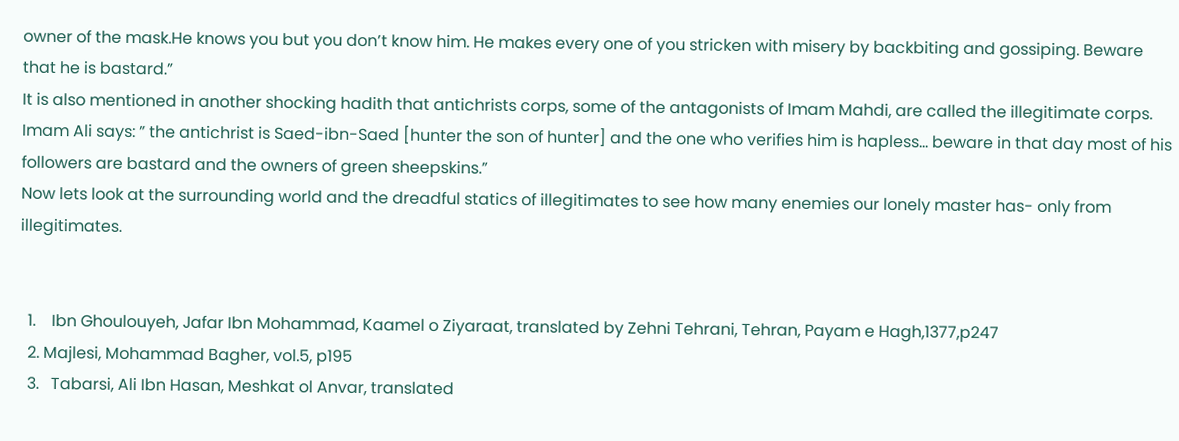owner of the mask.He knows you but you don’t know him. He makes every one of you stricken with misery by backbiting and gossiping. Beware that he is bastard.”
It is also mentioned in another shocking hadith that antichrists corps, some of the antagonists of Imam Mahdi, are called the illegitimate corps. Imam Ali says: ” the antichrist is Saed-ibn-Saed [hunter the son of hunter] and the one who verifies him is hapless… beware in that day most of his followers are bastard and the owners of green sheepskins.”
Now lets look at the surrounding world and the dreadful statics of illegitimates to see how many enemies our lonely master has- only from illegitimates.


  1.    Ibn Ghoulouyeh, Jafar Ibn Mohammad, Kaamel o Ziyaraat, translated by Zehni Tehrani, Tehran, Payam e Hagh,1377,p247
  2. Majlesi, Mohammad Bagher, vol.5, p195
  3.   Tabarsi, Ali Ibn Hasan, Meshkat ol Anvar, translated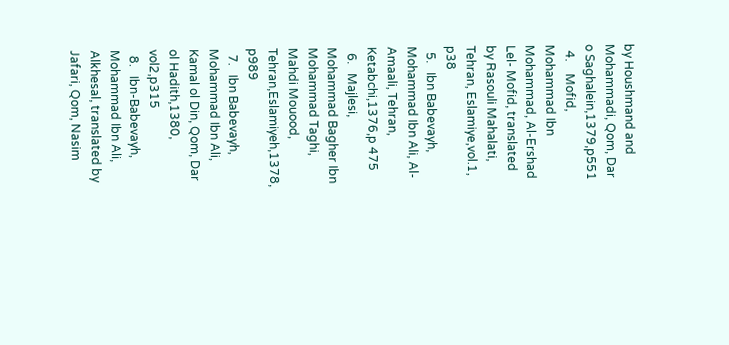by Houshmand and Mohammadi, Qom, Dar o Saghalein,1379,p551
  4.    Mofid, Mohammad Ibn Mohammad, Al-Ershad Lel- Mofid, translated by Rasouli Mahalati, Tehran, Eslamiye,vol.1, p38
  5.   Ibn Babevayh, Mohammad Ibn Ali, Al- Amaali, Tehran, Ketabchi,1376,p 475
  6.   Majlesi, Mohammad Bagher Ibn Mohammad Taghi, Mahdi Mouood, Tehran,Eslamiyeh,1378, p989
  7.   Ibn Babevayh, Mohammad Ibn Ali, Kamal ol Din, Qom, Dar ol Hadith,1380, vol2,p315
  8.   Ibn-Babevayh, Mohammad Ibn Ali, Alkhesal, translated by Jafari, Qom, Nasim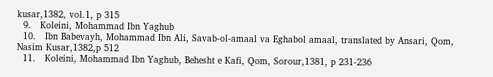kusar,1382, vol.1, p 315
  9.   Koleini, Mohammad Ibn Yaghub
  10.   Ibn Babevayh, Mohammad Ibn Ali, Savab-ol-amaal va Eghabol amaal, translated by Ansari, Qom, Nasim Kusar,1382,p 512
  11.   Koleini, Mohammad Ibn Yaghub, Behesht e Kafi, Qom, Sorour,1381, p 231-236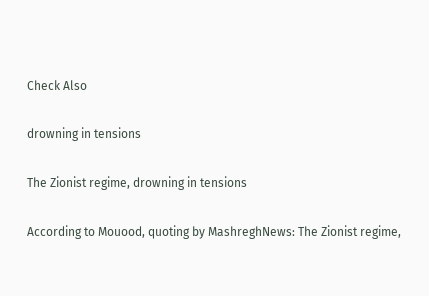Check Also

drowning in tensions

The Zionist regime, drowning in tensions

According to Mouood, quoting by MashreghNews: The Zionist regime,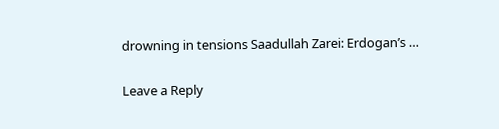drowning in tensions Saadullah Zarei: Erdogan’s …

Leave a Reply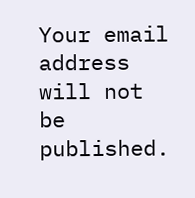Your email address will not be published.